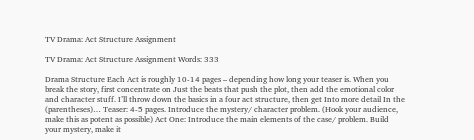TV Drama: Act Structure Assignment

TV Drama: Act Structure Assignment Words: 333

Drama Structure Each Act is roughly 10-14 pages – depending how long your teaser is. When you break the story, first concentrate on Just the beats that push the plot, then add the emotional color and character stuff. I’ll throw down the basics in a four act structure, then get Into more detail In the (parentheses)… Teaser: 4-5 pages. Introduce the mystery/ character problem. (Hook your audience, make this as potent as possible) Act One: Introduce the main elements of the case/ problem. Build your mystery, make it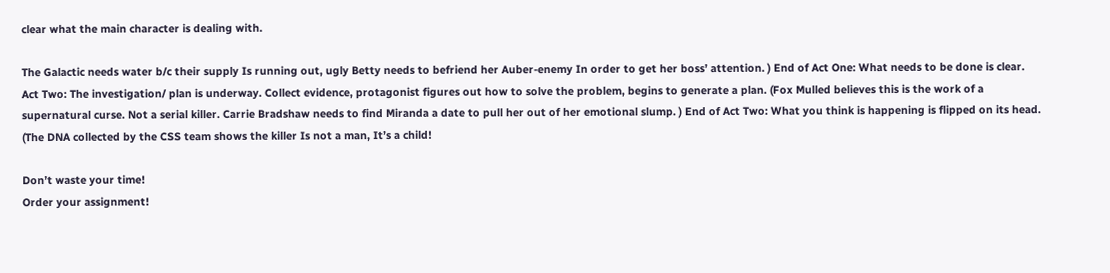clear what the main character is dealing with.

The Galactic needs water b/c their supply Is running out, ugly Betty needs to befriend her Auber-enemy In order to get her boss’ attention. ) End of Act One: What needs to be done is clear. Act Two: The investigation/ plan is underway. Collect evidence, protagonist figures out how to solve the problem, begins to generate a plan. (Fox Mulled believes this is the work of a supernatural curse. Not a serial killer. Carrie Bradshaw needs to find Miranda a date to pull her out of her emotional slump. ) End of Act Two: What you think is happening is flipped on its head. (The DNA collected by the CSS team shows the killer Is not a man, It’s a child!

Don’t waste your time!
Order your assignment!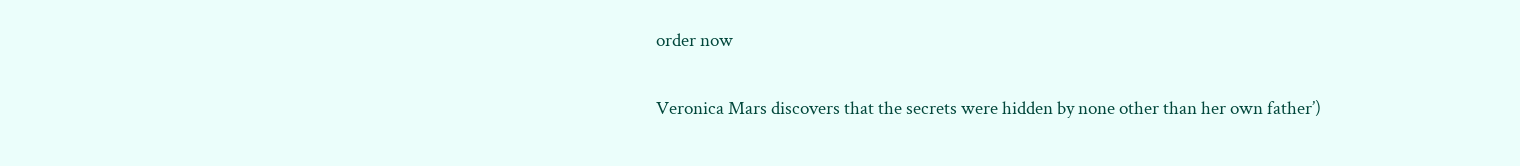order now

Veronica Mars discovers that the secrets were hidden by none other than her own father’)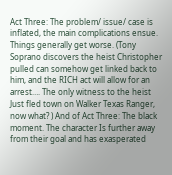Act Three: The problem/ issue/ case is inflated, the main complications ensue. Things generally get worse. (Tony Soprano discovers the heist Christopher pulled can somehow get linked back to him, and the RICH act will allow for an arrest…. The only witness to the heist Just fled town on Walker Texas Ranger, now what? ) And of Act Three: The black moment. The character Is further away from their goal and has exasperated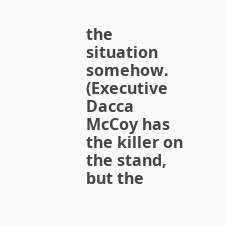the situation somehow. (Executive Dacca McCoy has the killer on the stand, but the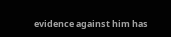evidence against him has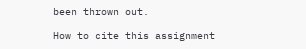been thrown out.

How to cite this assignment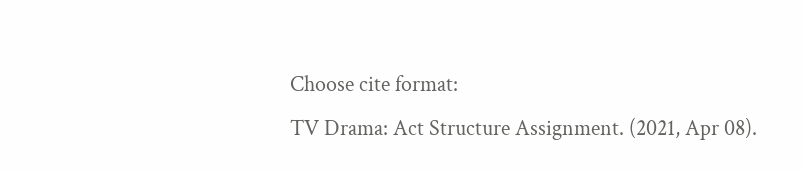Choose cite format:
TV Drama: Act Structure Assignment. (2021, Apr 08).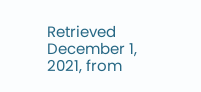Retrieved December 1, 2021, from